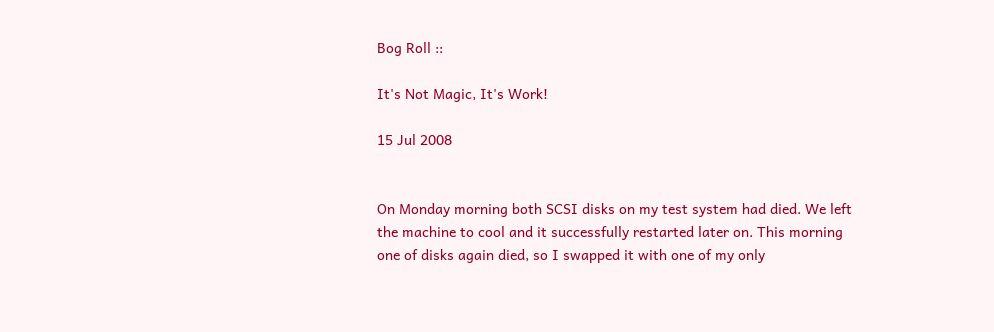Bog Roll ::

It's Not Magic, It's Work!

15 Jul 2008


On Monday morning both SCSI disks on my test system had died. We left the machine to cool and it successfully restarted later on. This morning one of disks again died, so I swapped it with one of my only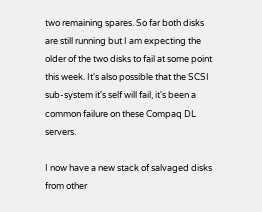two remaining spares. So far both disks are still running but I am expecting the older of the two disks to fail at some point this week. It's also possible that the SCSI sub-system it's self will fail, it's been a common failure on these Compaq DL servers.

I now have a new stack of salvaged disks from other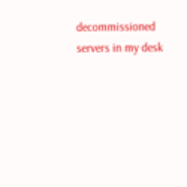decommissioned servers in my desk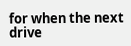for when the next drive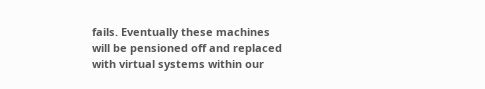fails. Eventually these machines will be pensioned off and replaced with virtual systems within our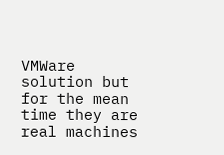VMWare solution but for the mean time they are real machines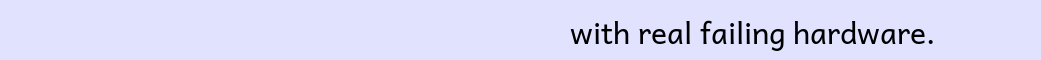with real failing hardware.